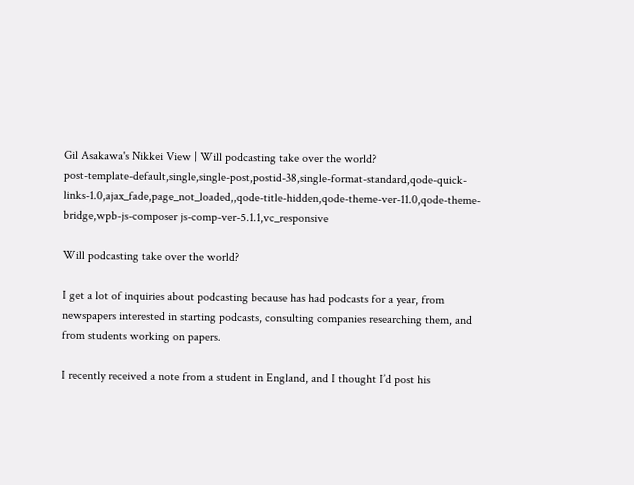Gil Asakawa's Nikkei View | Will podcasting take over the world?
post-template-default,single,single-post,postid-38,single-format-standard,qode-quick-links-1.0,ajax_fade,page_not_loaded,,qode-title-hidden,qode-theme-ver-11.0,qode-theme-bridge,wpb-js-composer js-comp-ver-5.1.1,vc_responsive

Will podcasting take over the world?

I get a lot of inquiries about podcasting because has had podcasts for a year, from newspapers interested in starting podcasts, consulting companies researching them, and from students working on papers.

I recently received a note from a student in England, and I thought I’d post his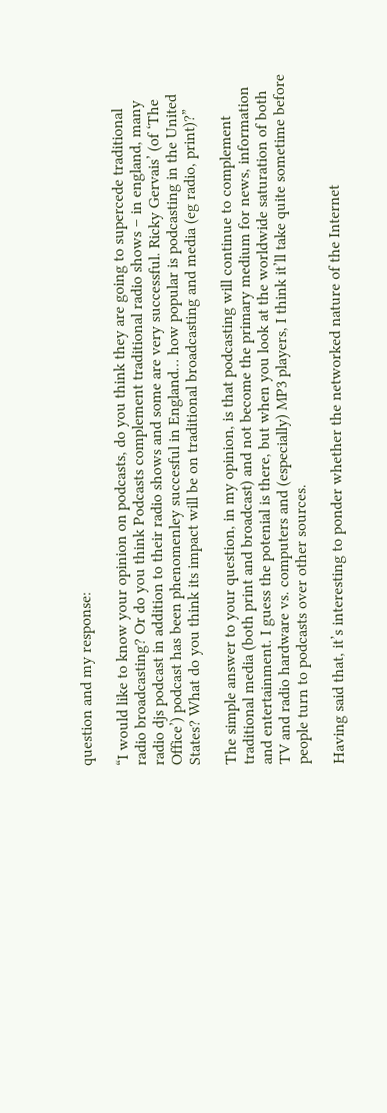question and my response:

“I would like to know your opinion on podcasts, do you think they are going to supercede traditional radio broadcasting? Or do you think Podcasts complement traditional radio shows – in england, many radio djs podcast in addition to their radio shows and some are very successful. Ricky Gervais’ (of ‘The Office’) podcast has been phenomenley succesful in England… how popular is podcasting in the United States? What do you think its impact will be on traditional broadcasting and media (eg radio, print)?”

The simple answer to your question, in my opinion, is that podcasting will continue to complement traditional media (both print and broadcast) and not become the primary medium for news, information and entertainment. I guess the potenial is there, but when you look at the worldwide saturation of both TV and radio hardware vs. computers and (especially) MP3 players, I think it’ll take quite sometime before people turn to podcasts over other sources.

Having said that, it’s interesting to ponder whether the networked nature of the Internet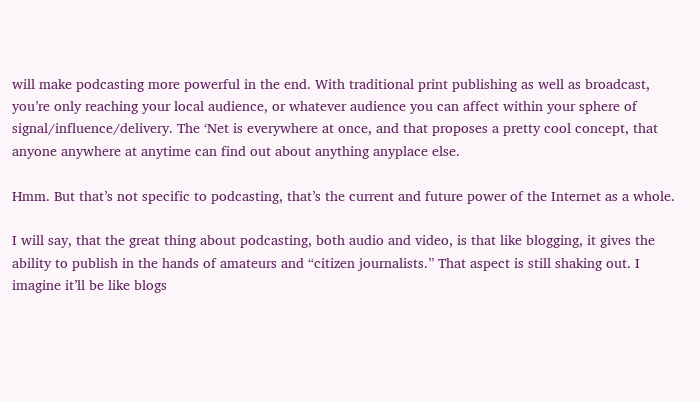will make podcasting more powerful in the end. With traditional print publishing as well as broadcast, you’re only reaching your local audience, or whatever audience you can affect within your sphere of signal/influence/delivery. The ‘Net is everywhere at once, and that proposes a pretty cool concept, that anyone anywhere at anytime can find out about anything anyplace else.

Hmm. But that’s not specific to podcasting, that’s the current and future power of the Internet as a whole.

I will say, that the great thing about podcasting, both audio and video, is that like blogging, it gives the ability to publish in the hands of amateurs and “citizen journalists.” That aspect is still shaking out. I imagine it’ll be like blogs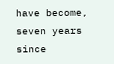have become, seven years since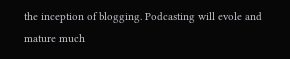the inception of blogging. Podcasting will evole and mature much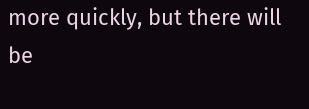more quickly, but there will be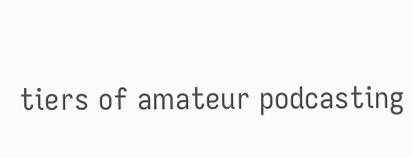tiers of amateur podcasting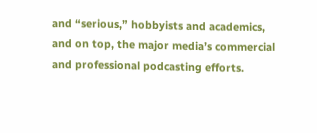and “serious,” hobbyists and academics, and on top, the major media’s commercial and professional podcasting efforts.